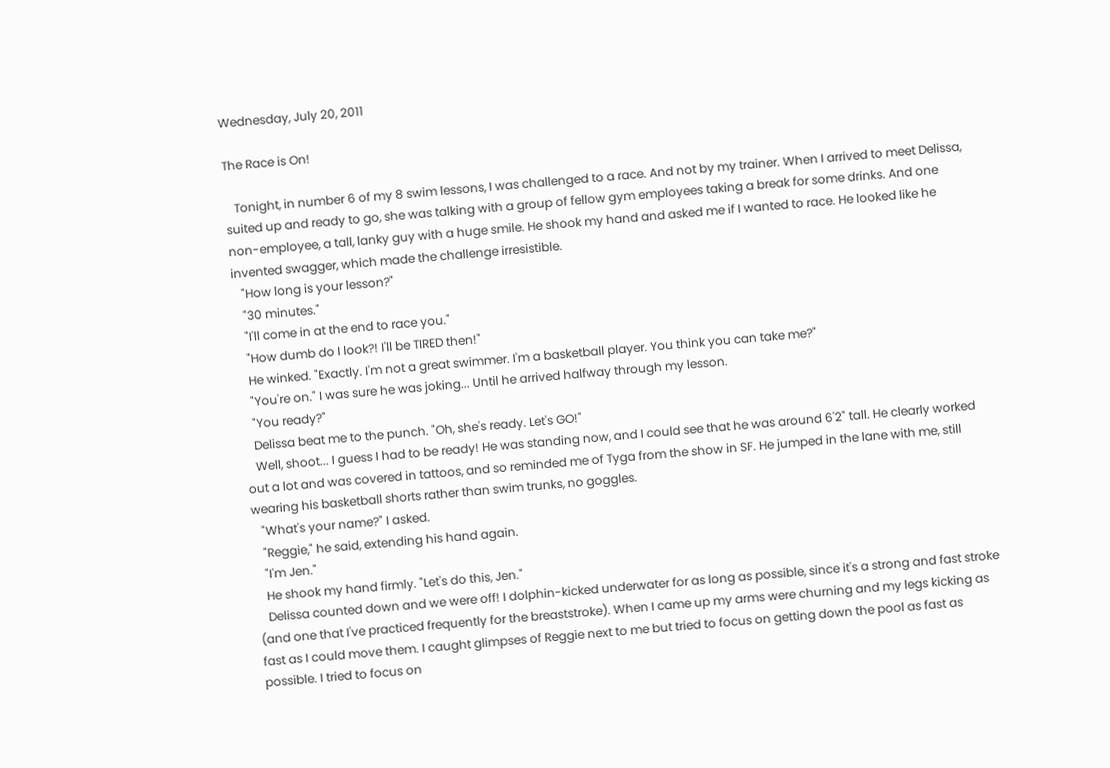Wednesday, July 20, 2011

The Race is On!

   Tonight, in number 6 of my 8 swim lessons, I was challenged to a race. And not by my trainer. When I arrived to meet Delissa, suited up and ready to go, she was talking with a group of fellow gym employees taking a break for some drinks. And one non-employee, a tall, lanky guy with a huge smile. He shook my hand and asked me if I wanted to race. He looked like he invented swagger, which made the challenge irresistible.
   "How long is your lesson?"
   "30 minutes."
   "I'll come in at the end to race you."
   "How dumb do I look?! I'll be TIRED then!"
   He winked. "Exactly. I'm not a great swimmer. I'm a basketball player. You think you can take me?"
   "You're on." I was sure he was joking... Until he arrived halfway through my lesson.
   "You ready?"
   Delissa beat me to the punch. "Oh, she's ready. Let's GO!"
   Well, shoot... I guess I had to be ready! He was standing now, and I could see that he was around 6'2" tall. He clearly worked out a lot and was covered in tattoos, and so reminded me of Tyga from the show in SF. He jumped in the lane with me, still wearing his basketball shorts rather than swim trunks, no goggles.
   "What's your name?" I asked.
   "Reggie," he said, extending his hand again.
   "I'm Jen."
   He shook my hand firmly. "Let's do this, Jen."
   Delissa counted down and we were off! I dolphin-kicked underwater for as long as possible, since it's a strong and fast stroke (and one that I've practiced frequently for the breaststroke). When I came up my arms were churning and my legs kicking as fast as I could move them. I caught glimpses of Reggie next to me but tried to focus on getting down the pool as fast as possible. I tried to focus on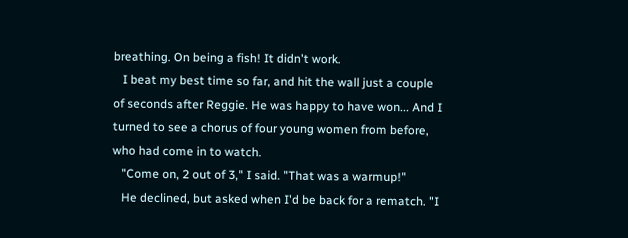breathing. On being a fish! It didn't work.
   I beat my best time so far, and hit the wall just a couple of seconds after Reggie. He was happy to have won... And I turned to see a chorus of four young women from before, who had come in to watch.
   "Come on, 2 out of 3," I said. "That was a warmup!"
   He declined, but asked when I'd be back for a rematch. "I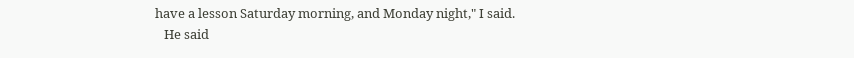have a lesson Saturday morning, and Monday night," I said.
   He said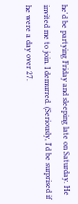he'd be partying Friday and sleeping late on Saturday. He invited me to join. I demurred. (Seriously, I'd be surprised if he were a day over 27.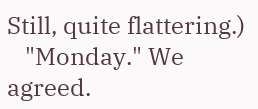Still, quite flattering.)
   "Monday." We agreed.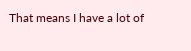That means I have a lot of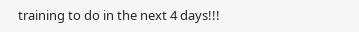training to do in the next 4 days!!!